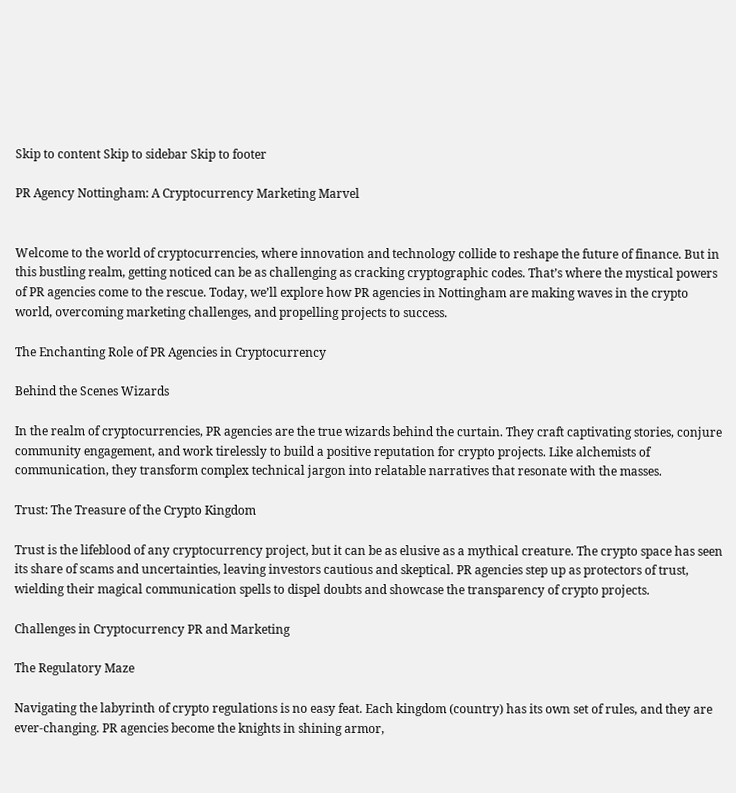Skip to content Skip to sidebar Skip to footer

PR Agency Nottingham: A Cryptocurrency Marketing Marvel


Welcome to the world of cryptocurrencies, where innovation and technology collide to reshape the future of finance. But in this bustling realm, getting noticed can be as challenging as cracking cryptographic codes. That’s where the mystical powers of PR agencies come to the rescue. Today, we’ll explore how PR agencies in Nottingham are making waves in the crypto world, overcoming marketing challenges, and propelling projects to success.

The Enchanting Role of PR Agencies in Cryptocurrency

Behind the Scenes Wizards

In the realm of cryptocurrencies, PR agencies are the true wizards behind the curtain. They craft captivating stories, conjure community engagement, and work tirelessly to build a positive reputation for crypto projects. Like alchemists of communication, they transform complex technical jargon into relatable narratives that resonate with the masses.

Trust: The Treasure of the Crypto Kingdom

Trust is the lifeblood of any cryptocurrency project, but it can be as elusive as a mythical creature. The crypto space has seen its share of scams and uncertainties, leaving investors cautious and skeptical. PR agencies step up as protectors of trust, wielding their magical communication spells to dispel doubts and showcase the transparency of crypto projects.

Challenges in Cryptocurrency PR and Marketing

The Regulatory Maze

Navigating the labyrinth of crypto regulations is no easy feat. Each kingdom (country) has its own set of rules, and they are ever-changing. PR agencies become the knights in shining armor,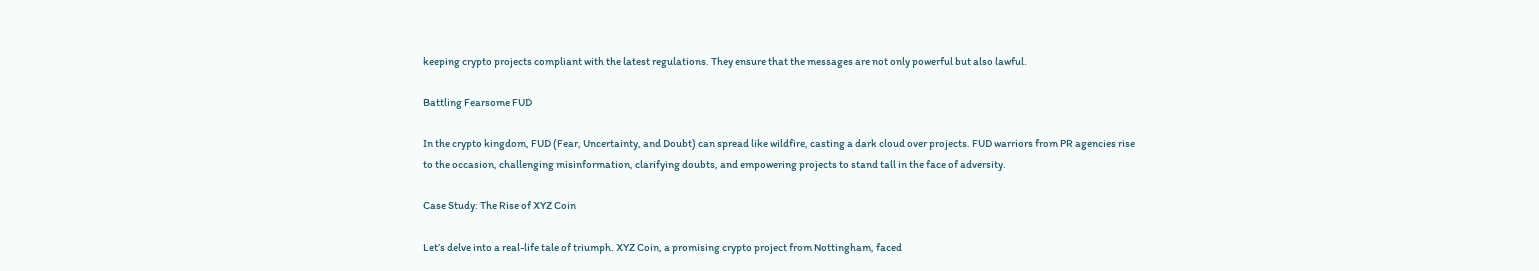keeping crypto projects compliant with the latest regulations. They ensure that the messages are not only powerful but also lawful.

Battling Fearsome FUD

In the crypto kingdom, FUD (Fear, Uncertainty, and Doubt) can spread like wildfire, casting a dark cloud over projects. FUD warriors from PR agencies rise to the occasion, challenging misinformation, clarifying doubts, and empowering projects to stand tall in the face of adversity.

Case Study: The Rise of XYZ Coin

Let’s delve into a real-life tale of triumph. XYZ Coin, a promising crypto project from Nottingham, faced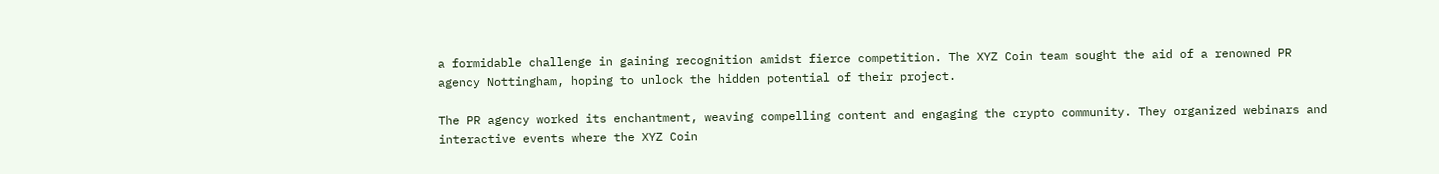a formidable challenge in gaining recognition amidst fierce competition. The XYZ Coin team sought the aid of a renowned PR agency Nottingham, hoping to unlock the hidden potential of their project.

The PR agency worked its enchantment, weaving compelling content and engaging the crypto community. They organized webinars and interactive events where the XYZ Coin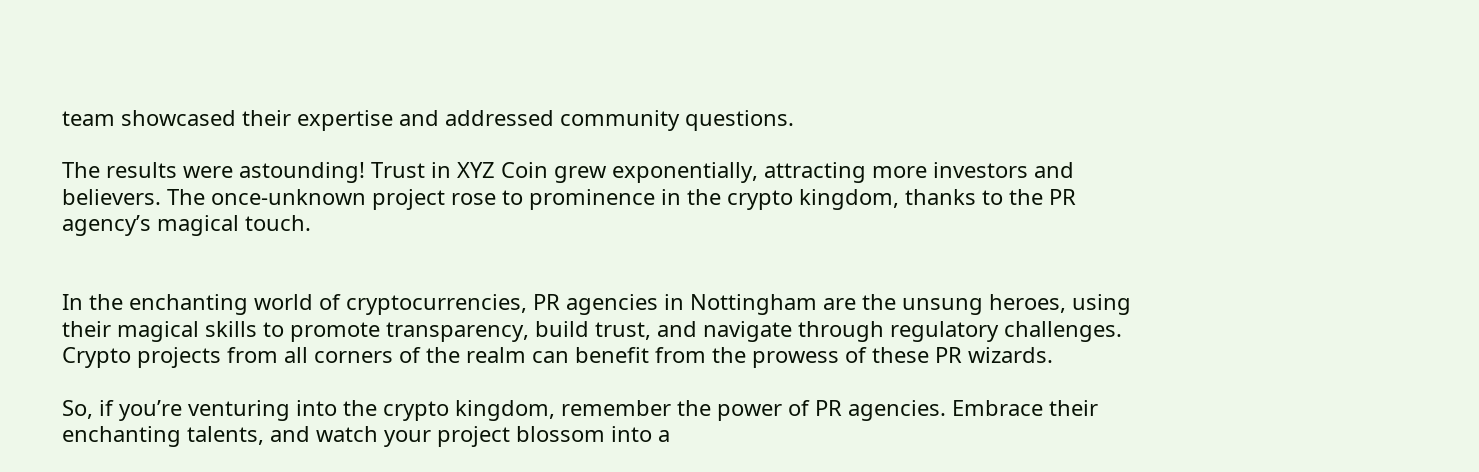team showcased their expertise and addressed community questions.

The results were astounding! Trust in XYZ Coin grew exponentially, attracting more investors and believers. The once-unknown project rose to prominence in the crypto kingdom, thanks to the PR agency’s magical touch.


In the enchanting world of cryptocurrencies, PR agencies in Nottingham are the unsung heroes, using their magical skills to promote transparency, build trust, and navigate through regulatory challenges. Crypto projects from all corners of the realm can benefit from the prowess of these PR wizards.

So, if you’re venturing into the crypto kingdom, remember the power of PR agencies. Embrace their enchanting talents, and watch your project blossom into a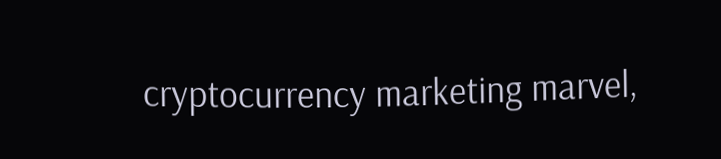cryptocurrency marketing marvel,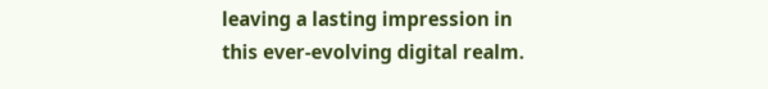leaving a lasting impression in this ever-evolving digital realm.